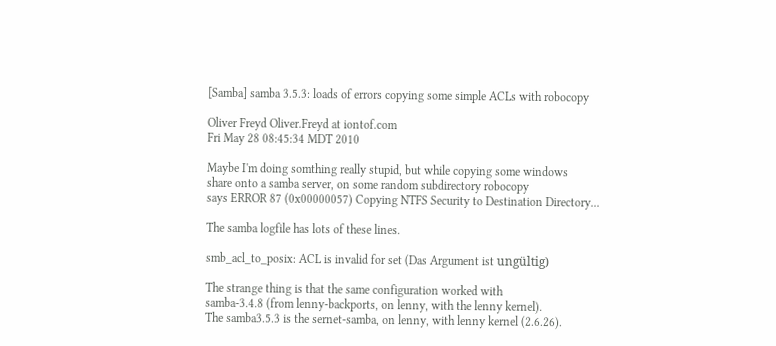[Samba] samba 3.5.3: loads of errors copying some simple ACLs with robocopy

Oliver Freyd Oliver.Freyd at iontof.com
Fri May 28 08:45:34 MDT 2010

Maybe I'm doing somthing really stupid, but while copying some windows
share onto a samba server, on some random subdirectory robocopy
says ERROR 87 (0x00000057) Copying NTFS Security to Destination Directory...

The samba logfile has lots of these lines.

smb_acl_to_posix: ACL is invalid for set (Das Argument ist ungültig)

The strange thing is that the same configuration worked with
samba-3.4.8 (from lenny-backports, on lenny, with the lenny kernel).
The samba3.5.3 is the sernet-samba, on lenny, with lenny kernel (2.6.26).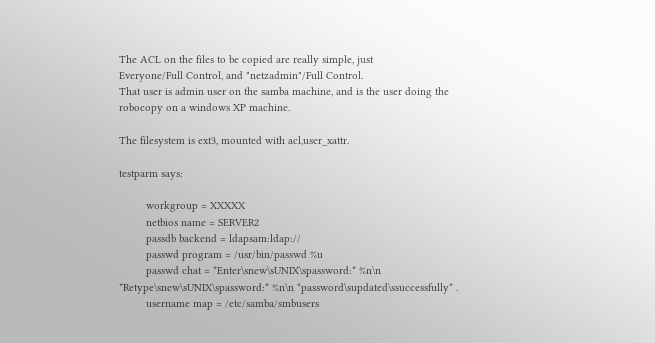The ACL on the files to be copied are really simple, just
Everyone/Full Control, and "netzadmin"/Full Control.
That user is admin user on the samba machine, and is the user doing the
robocopy on a windows XP machine.

The filesystem is ext3, mounted with acl,user_xattr.

testparm says:

         workgroup = XXXXX
         netbios name = SERVER2
         passdb backend = ldapsam:ldap://
         passwd program = /usr/bin/passwd %u
         passwd chat = *Enter\snew\sUNIX\spassword:* %n\n
*Retype\snew\sUNIX\spassword:* %n\n *password\supdated\ssuccessfully* .
         username map = /etc/samba/smbusers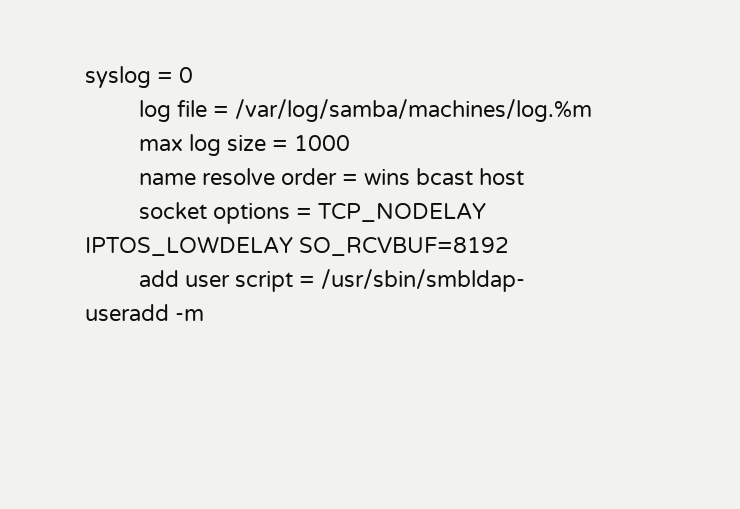syslog = 0
         log file = /var/log/samba/machines/log.%m
         max log size = 1000
         name resolve order = wins bcast host
         socket options = TCP_NODELAY IPTOS_LOWDELAY SO_RCVBUF=8192
         add user script = /usr/sbin/smbldap-useradd -m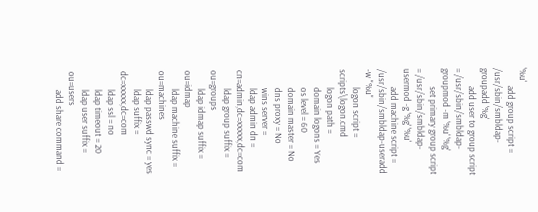'%u'
         add group script = /usr/sbin/smbldap-groupadd '%g'
         add user to group script = /usr/sbin/smbldap-groupmod -m '%u' '%g'
         set primary group script = /usr/sbin/smbldap-usermod -g '%g' '%u'
         add machine script = /usr/sbin/smbldap-useradd -w "%u"
         logon script = scripts\logon.cmd
         logon path =
         domain logons = Yes
         os level = 60
         domain master = No
         dns proxy = No
         wins server =
         ldap admin dn = cn=admin,dc=xxxxx,dc=com
         ldap group suffix = ou=groups
         ldap idmap suffix = ou=idmap
         ldap machine suffix = ou=machines
         ldap passwd sync = yes
         ldap suffix = dc=xxxxx,dc=com
         ldap ssl = no
         ldap timeout = 20
         ldap user suffix = ou=users
         add share command =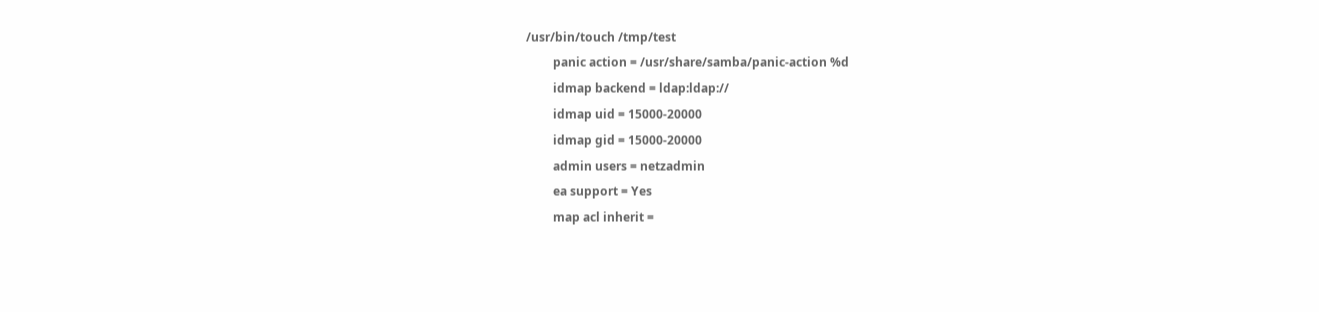/usr/bin/touch /tmp/test
         panic action = /usr/share/samba/panic-action %d
         idmap backend = ldap:ldap://
         idmap uid = 15000-20000
         idmap gid = 15000-20000
         admin users = netzadmin
         ea support = Yes
         map acl inherit =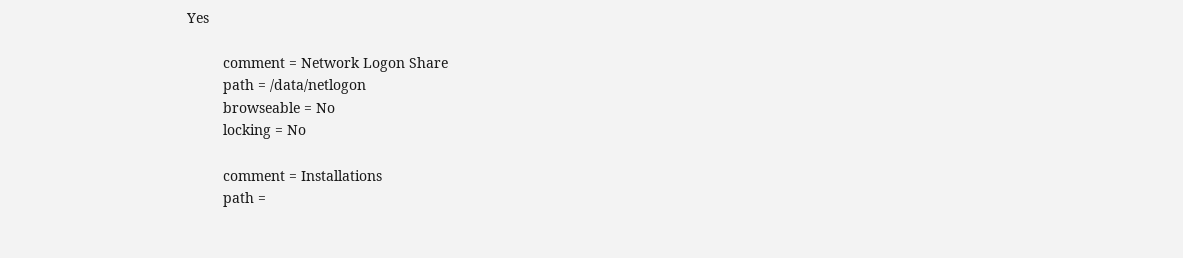Yes

         comment = Network Logon Share
         path = /data/netlogon
         browseable = No
         locking = No

         comment = Installations
         path =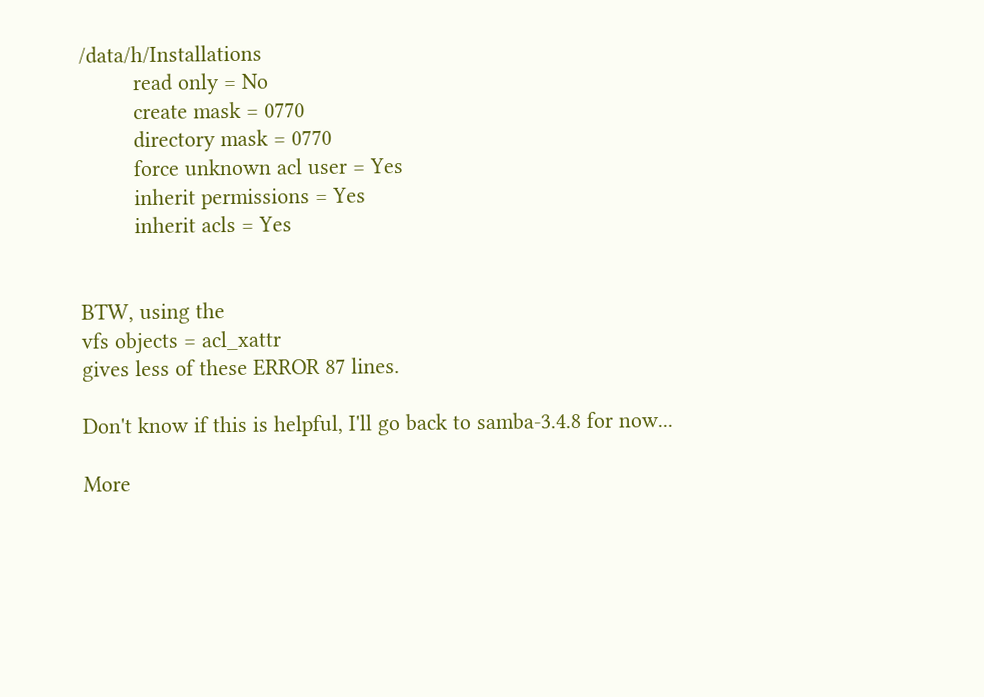/data/h/Installations
         read only = No
         create mask = 0770
         directory mask = 0770
         force unknown acl user = Yes
         inherit permissions = Yes
         inherit acls = Yes


BTW, using the
vfs objects = acl_xattr
gives less of these ERROR 87 lines.

Don't know if this is helpful, I'll go back to samba-3.4.8 for now...

More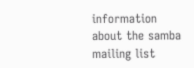information about the samba mailing list